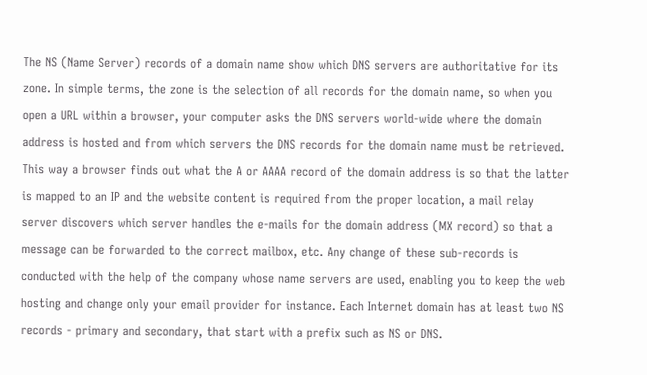The NS (Name Server) records of a domain name show which DNS servers are authoritative for its zone. In simple terms, the zone is the selection of all records for the domain name, so when you open a URL within a browser, your computer asks the DNS servers world-wide where the domain address is hosted and from which servers the DNS records for the domain name must be retrieved. This way a browser finds out what the A or AAAA record of the domain address is so that the latter is mapped to an IP and the website content is required from the proper location, a mail relay server discovers which server handles the e-mails for the domain address (MX record) so that a message can be forwarded to the correct mailbox, etc. Any change of these sub-records is conducted with the help of the company whose name servers are used, enabling you to keep the web hosting and change only your email provider for instance. Each Internet domain has at least two NS records - primary and secondary, that start with a prefix such as NS or DNS.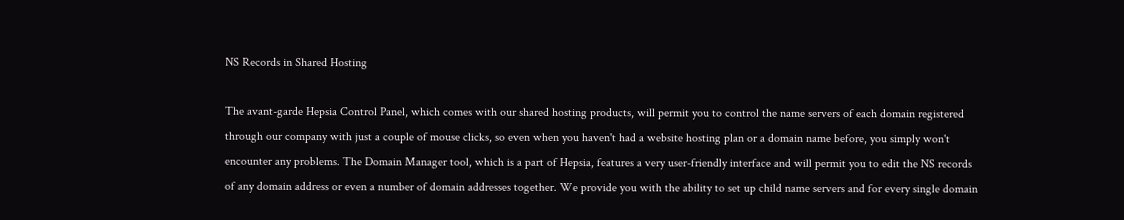NS Records in Shared Hosting

The avant-garde Hepsia Control Panel, which comes with our shared hosting products, will permit you to control the name servers of each domain registered through our company with just a couple of mouse clicks, so even when you haven't had a website hosting plan or a domain name before, you simply won't encounter any problems. The Domain Manager tool, which is a part of Hepsia, features a very user-friendly interface and will permit you to edit the NS records of any domain address or even a number of domain addresses together. We provide you with the ability to set up child name servers and for every single domain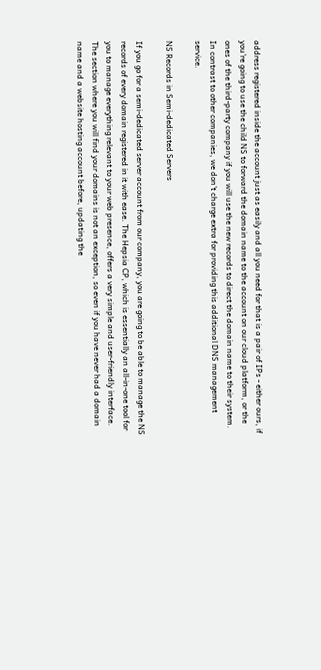address registered inside the account just as easily and all you need for that is a pair of IPs - either ours, if you're going to use the child NS to forward the domain name to the account on our cloud platform, or the ones of the third-party company if you will use the new records to direct the domain name to their system. In contrast to other companies, we don't charge extra for providing this additional DNS management service.

NS Records in Semi-dedicated Servers

If you go for a semi-dedicated server account from our company, you are going to be able to manage the NS records of every domain registered in it with ease. The Hepsia CP, which is essentially an all-in-one tool for you to manage everything relevant to your web presence, offers a very simple and user-friendly interface. The section where you will find your domains is not an exception, so even if you have never had a domain name and a website hosting account before, updating the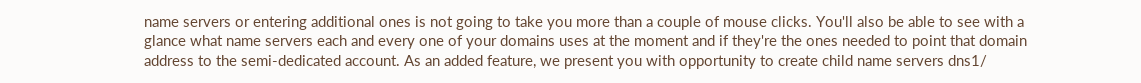name servers or entering additional ones is not going to take you more than a couple of mouse clicks. You'll also be able to see with a glance what name servers each and every one of your domains uses at the moment and if they're the ones needed to point that domain address to the semi-dedicated account. As an added feature, we present you with opportunity to create child name servers dns1/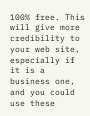100% free. This will give more credibility to your web site, especially if it is a business one, and you could use these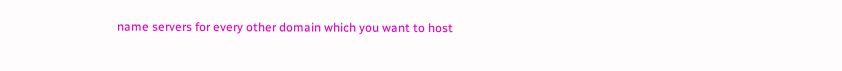name servers for every other domain which you want to host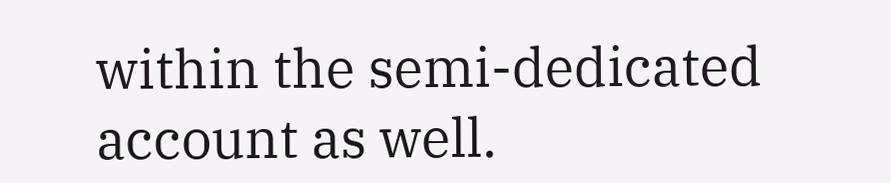within the semi-dedicated account as well.